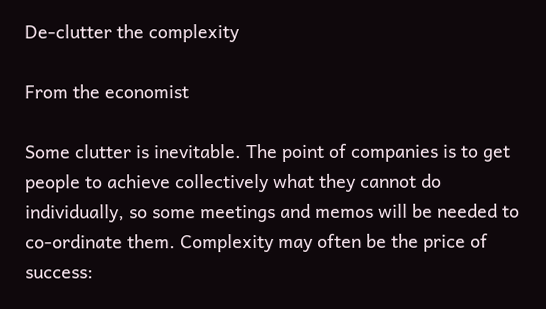De-clutter the complexity

From the economist

Some clutter is inevitable. The point of companies is to get people to achieve collectively what they cannot do individually, so some meetings and memos will be needed to co-ordinate them. Complexity may often be the price of success: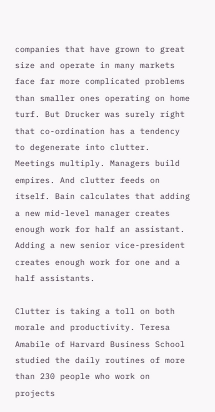companies that have grown to great size and operate in many markets face far more complicated problems than smaller ones operating on home turf. But Drucker was surely right that co-ordination has a tendency to degenerate into clutter. Meetings multiply. Managers build empires. And clutter feeds on itself. Bain calculates that adding a new mid-level manager creates enough work for half an assistant. Adding a new senior vice-president creates enough work for one and a half assistants.

Clutter is taking a toll on both morale and productivity. Teresa Amabile of Harvard Business School studied the daily routines of more than 230 people who work on projects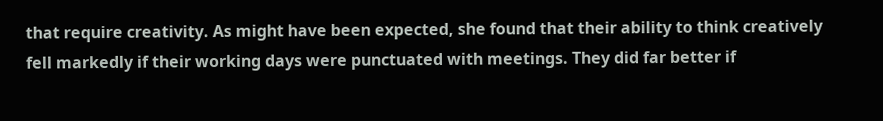that require creativity. As might have been expected, she found that their ability to think creatively fell markedly if their working days were punctuated with meetings. They did far better if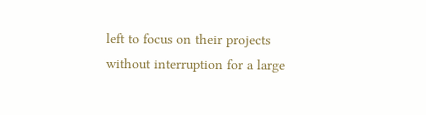left to focus on their projects without interruption for a large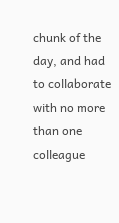chunk of the day, and had to collaborate with no more than one colleague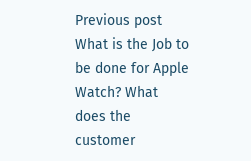Previous post
What is the Job to be done for Apple Watch? What does the customer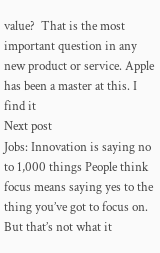value?  That is the most important question in any new product or service. Apple has been a master at this. I find it
Next post
Jobs: Innovation is saying no to 1,000 things People think focus means saying yes to the thing you’ve got to focus on. But that’s not what it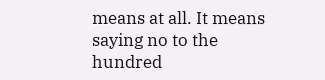means at all. It means saying no to the hundred